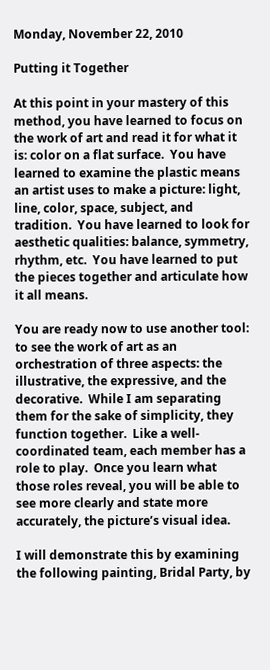Monday, November 22, 2010

Putting it Together

At this point in your mastery of this method, you have learned to focus on the work of art and read it for what it is: color on a flat surface.  You have learned to examine the plastic means an artist uses to make a picture: light, line, color, space, subject, and tradition.  You have learned to look for aesthetic qualities: balance, symmetry, rhythm, etc.  You have learned to put the pieces together and articulate how it all means.

You are ready now to use another tool:  to see the work of art as an orchestration of three aspects: the illustrative, the expressive, and the decorative.  While I am separating them for the sake of simplicity, they function together.  Like a well-coordinated team, each member has a role to play.  Once you learn what those roles reveal, you will be able to see more clearly and state more accurately, the picture’s visual idea.

I will demonstrate this by examining the following painting, Bridal Party, by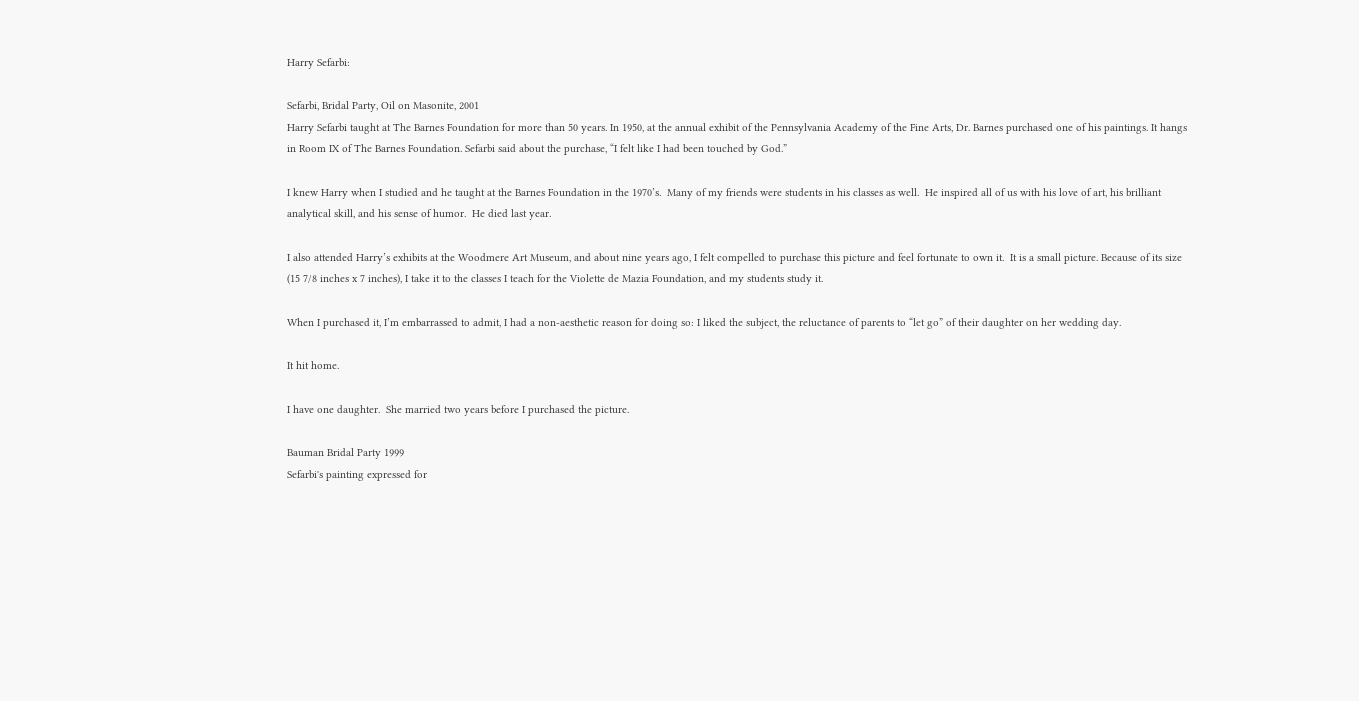Harry Sefarbi:

Sefarbi, Bridal Party, Oil on Masonite, 2001
Harry Sefarbi taught at The Barnes Foundation for more than 50 years. In 1950, at the annual exhibit of the Pennsylvania Academy of the Fine Arts, Dr. Barnes purchased one of his paintings. It hangs in Room IX of The Barnes Foundation. Sefarbi said about the purchase, “I felt like I had been touched by God.”

I knew Harry when I studied and he taught at the Barnes Foundation in the 1970’s.  Many of my friends were students in his classes as well.  He inspired all of us with his love of art, his brilliant analytical skill, and his sense of humor.  He died last year.

I also attended Harry’s exhibits at the Woodmere Art Museum, and about nine years ago, I felt compelled to purchase this picture and feel fortunate to own it.  It is a small picture. Because of its size (15 7/8 inches x 7 inches), I take it to the classes I teach for the Violette de Mazia Foundation, and my students study it.

When I purchased it, I’m embarrassed to admit, I had a non-aesthetic reason for doing so: I liked the subject, the reluctance of parents to “let go” of their daughter on her wedding day.

It hit home.

I have one daughter.  She married two years before I purchased the picture.

Bauman Bridal Party 1999
Sefarbi's painting expressed for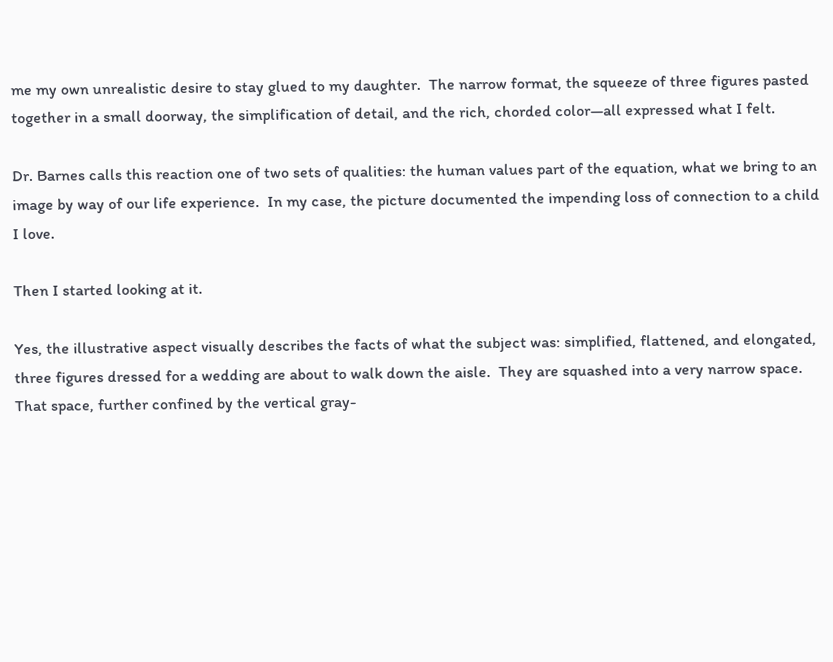me my own unrealistic desire to stay glued to my daughter.  The narrow format, the squeeze of three figures pasted together in a small doorway, the simplification of detail, and the rich, chorded color—all expressed what I felt.

Dr. Barnes calls this reaction one of two sets of qualities: the human values part of the equation, what we bring to an image by way of our life experience.  In my case, the picture documented the impending loss of connection to a child I love.

Then I started looking at it.

Yes, the illustrative aspect visually describes the facts of what the subject was: simplified, flattened, and elongated, three figures dressed for a wedding are about to walk down the aisle.  They are squashed into a very narrow space. That space, further confined by the vertical gray-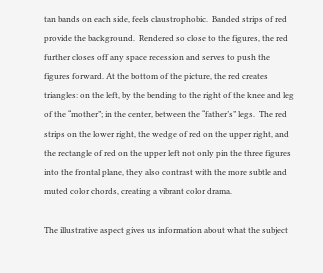tan bands on each side, feels claustrophobic.  Banded strips of red provide the background.  Rendered so close to the figures, the red further closes off any space recession and serves to push the figures forward. At the bottom of the picture, the red creates triangles: on the left, by the bending to the right of the knee and leg of the “mother”; in the center, between the “father’s” legs.  The red strips on the lower right, the wedge of red on the upper right, and the rectangle of red on the upper left not only pin the three figures into the frontal plane, they also contrast with the more subtle and muted color chords, creating a vibrant color drama.

The illustrative aspect gives us information about what the subject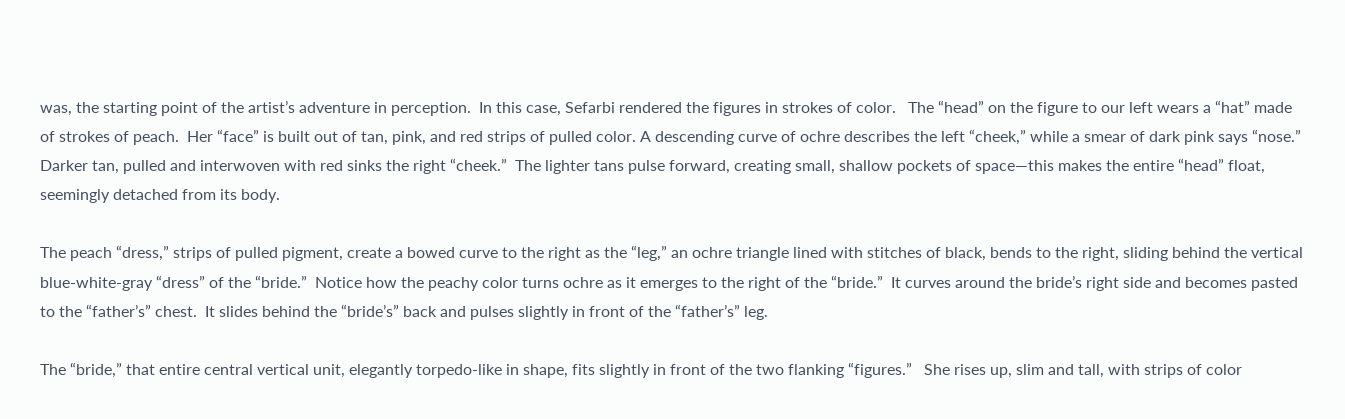was, the starting point of the artist’s adventure in perception.  In this case, Sefarbi rendered the figures in strokes of color.   The “head” on the figure to our left wears a “hat” made of strokes of peach.  Her “face” is built out of tan, pink, and red strips of pulled color. A descending curve of ochre describes the left “cheek,” while a smear of dark pink says “nose.”  Darker tan, pulled and interwoven with red sinks the right “cheek.”  The lighter tans pulse forward, creating small, shallow pockets of space—this makes the entire “head” float, seemingly detached from its body.

The peach “dress,” strips of pulled pigment, create a bowed curve to the right as the “leg,” an ochre triangle lined with stitches of black, bends to the right, sliding behind the vertical blue-white-gray “dress” of the “bride.”  Notice how the peachy color turns ochre as it emerges to the right of the “bride.”  It curves around the bride’s right side and becomes pasted to the “father’s” chest.  It slides behind the “bride’s” back and pulses slightly in front of the “father’s” leg.

The “bride,” that entire central vertical unit, elegantly torpedo-like in shape, fits slightly in front of the two flanking “figures.”   She rises up, slim and tall, with strips of color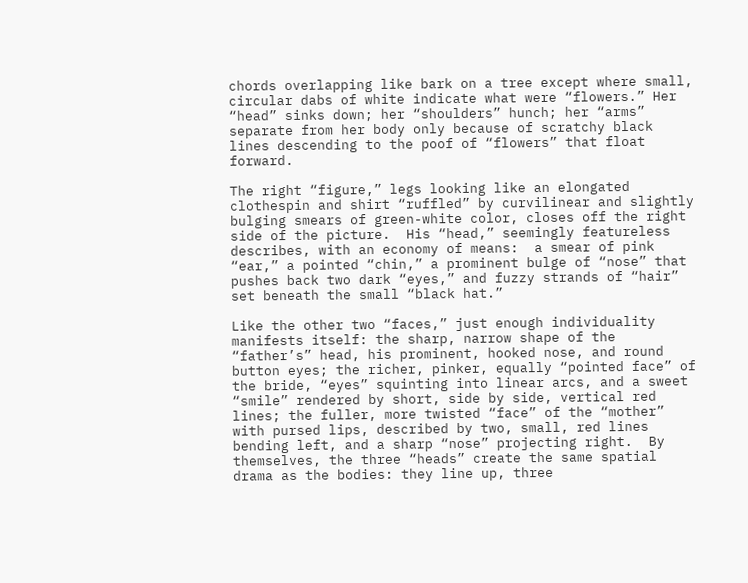chords overlapping like bark on a tree except where small, circular dabs of white indicate what were “flowers.” Her “head” sinks down; her “shoulders” hunch; her “arms” separate from her body only because of scratchy black lines descending to the poof of “flowers” that float forward.

The right “figure,” legs looking like an elongated clothespin and shirt “ruffled” by curvilinear and slightly bulging smears of green-white color, closes off the right side of the picture.  His “head,” seemingly featureless describes, with an economy of means:  a smear of pink “ear,” a pointed “chin,” a prominent bulge of “nose” that pushes back two dark “eyes,” and fuzzy strands of “hair” set beneath the small “black hat.”

Like the other two “faces,” just enough individuality manifests itself: the sharp, narrow shape of the “father’s” head, his prominent, hooked nose, and round button eyes; the richer, pinker, equally “pointed face” of the bride, “eyes” squinting into linear arcs, and a sweet “smile” rendered by short, side by side, vertical red lines; the fuller, more twisted “face” of the “mother” with pursed lips, described by two, small, red lines bending left, and a sharp “nose” projecting right.  By themselves, the three “heads” create the same spatial drama as the bodies: they line up, three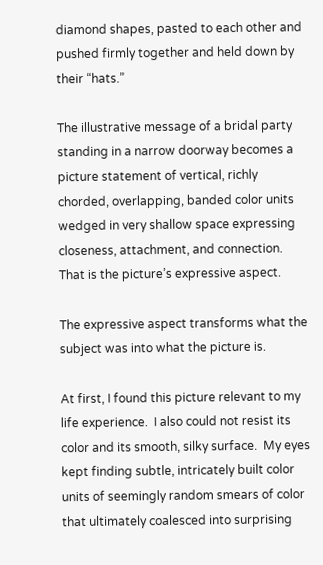diamond shapes, pasted to each other and pushed firmly together and held down by their “hats.”

The illustrative message of a bridal party standing in a narrow doorway becomes a picture statement of vertical, richly chorded, overlapping, banded color units wedged in very shallow space expressing closeness, attachment, and connection.   That is the picture’s expressive aspect.

The expressive aspect transforms what the subject was into what the picture is.

At first, I found this picture relevant to my life experience.  I also could not resist its color and its smooth, silky surface.  My eyes kept finding subtle, intricately built color units of seemingly random smears of color that ultimately coalesced into surprising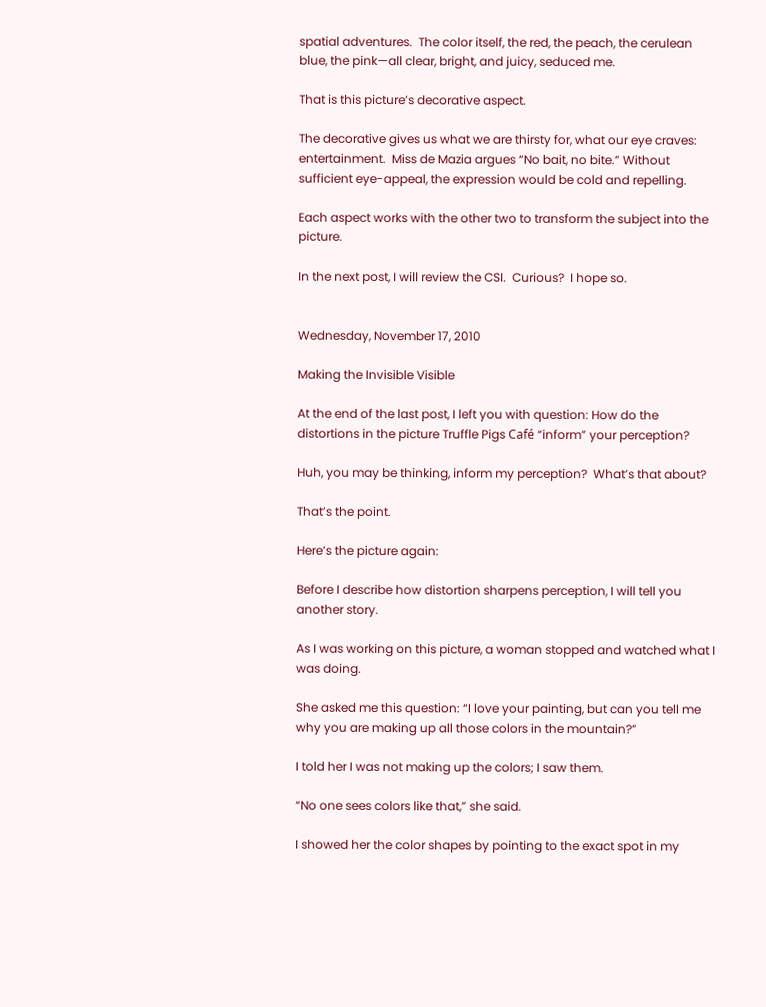spatial adventures.  The color itself, the red, the peach, the cerulean blue, the pink—all clear, bright, and juicy, seduced me.

That is this picture’s decorative aspect.

The decorative gives us what we are thirsty for, what our eye craves: entertainment.  Miss de Mazia argues “No bait, no bite.” Without sufficient eye-appeal, the expression would be cold and repelling.

Each aspect works with the other two to transform the subject into the picture.

In the next post, I will review the CSI.  Curious?  I hope so.


Wednesday, November 17, 2010

Making the Invisible Visible

At the end of the last post, I left you with question: How do the distortions in the picture Truffle Pigs Café “inform” your perception?

Huh, you may be thinking, inform my perception?  What’s that about?

That’s the point.

Here’s the picture again:

Before I describe how distortion sharpens perception, I will tell you another story.

As I was working on this picture, a woman stopped and watched what I was doing.

She asked me this question: “I love your painting, but can you tell me why you are making up all those colors in the mountain?”

I told her I was not making up the colors; I saw them.

“No one sees colors like that,” she said.

I showed her the color shapes by pointing to the exact spot in my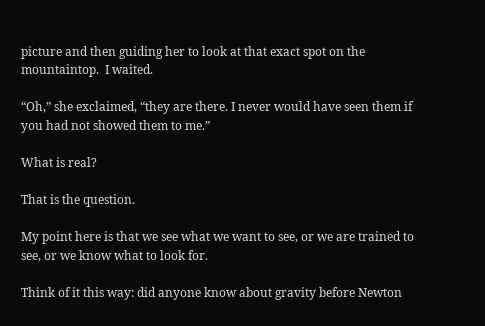picture and then guiding her to look at that exact spot on the mountaintop.  I waited.

“Oh,” she exclaimed, “they are there. I never would have seen them if you had not showed them to me.”

What is real?

That is the question.

My point here is that we see what we want to see, or we are trained to see, or we know what to look for.

Think of it this way: did anyone know about gravity before Newton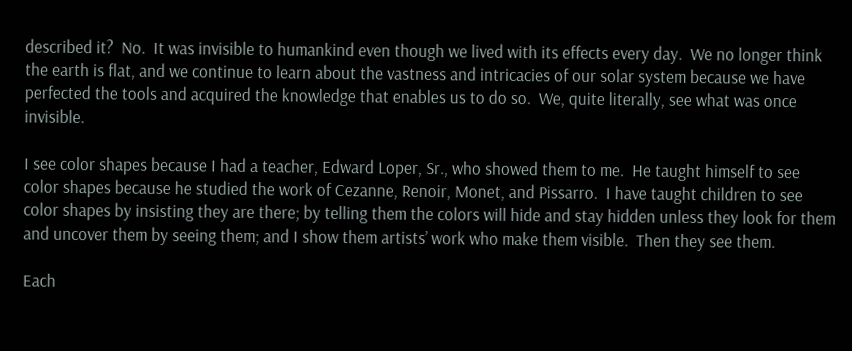described it?  No.  It was invisible to humankind even though we lived with its effects every day.  We no longer think the earth is flat, and we continue to learn about the vastness and intricacies of our solar system because we have perfected the tools and acquired the knowledge that enables us to do so.  We, quite literally, see what was once invisible.

I see color shapes because I had a teacher, Edward Loper, Sr., who showed them to me.  He taught himself to see color shapes because he studied the work of Cezanne, Renoir, Monet, and Pissarro.  I have taught children to see color shapes by insisting they are there; by telling them the colors will hide and stay hidden unless they look for them and uncover them by seeing them; and I show them artists’ work who make them visible.  Then they see them.

Each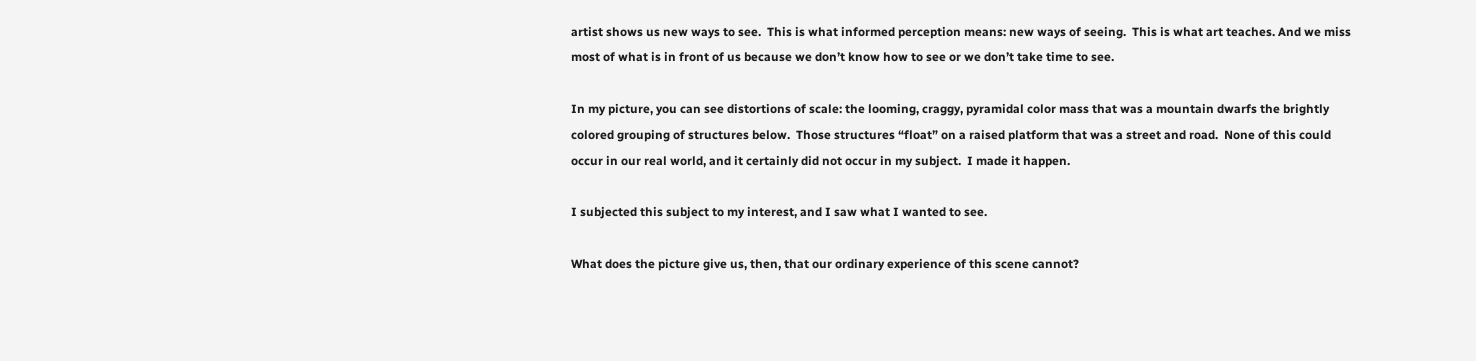artist shows us new ways to see.  This is what informed perception means: new ways of seeing.  This is what art teaches. And we miss most of what is in front of us because we don’t know how to see or we don’t take time to see.

In my picture, you can see distortions of scale: the looming, craggy, pyramidal color mass that was a mountain dwarfs the brightly colored grouping of structures below.  Those structures “float” on a raised platform that was a street and road.  None of this could occur in our real world, and it certainly did not occur in my subject.  I made it happen.

I subjected this subject to my interest, and I saw what I wanted to see.

What does the picture give us, then, that our ordinary experience of this scene cannot?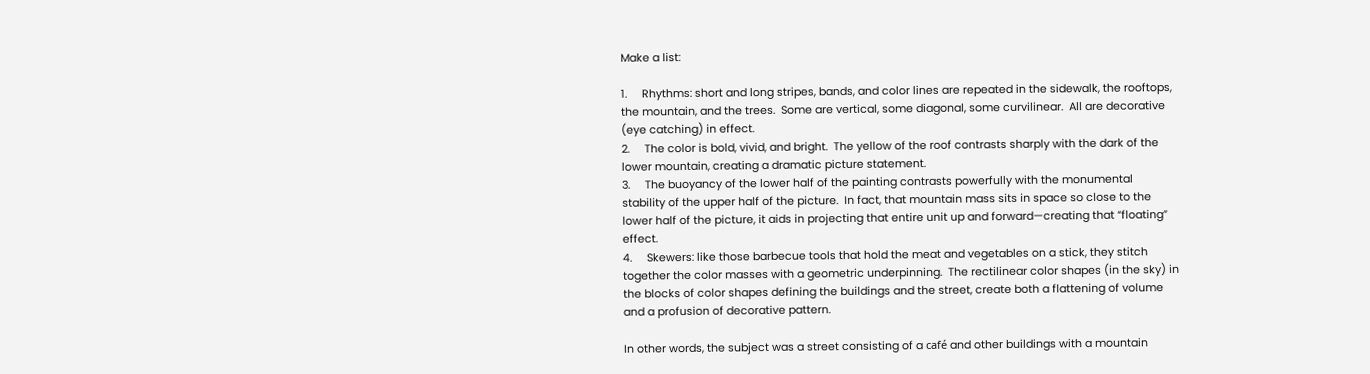Make a list:

1.     Rhythms: short and long stripes, bands, and color lines are repeated in the sidewalk, the rooftops, the mountain, and the trees.  Some are vertical, some diagonal, some curvilinear.  All are decorative (eye catching) in effect.
2.     The color is bold, vivid, and bright.  The yellow of the roof contrasts sharply with the dark of the lower mountain, creating a dramatic picture statement.
3.     The buoyancy of the lower half of the painting contrasts powerfully with the monumental stability of the upper half of the picture.  In fact, that mountain mass sits in space so close to the lower half of the picture, it aids in projecting that entire unit up and forward—creating that “floating” effect.
4.     Skewers: like those barbecue tools that hold the meat and vegetables on a stick, they stitch together the color masses with a geometric underpinning.  The rectilinear color shapes (in the sky) in the blocks of color shapes defining the buildings and the street, create both a flattening of volume and a profusion of decorative pattern.

In other words, the subject was a street consisting of a café and other buildings with a mountain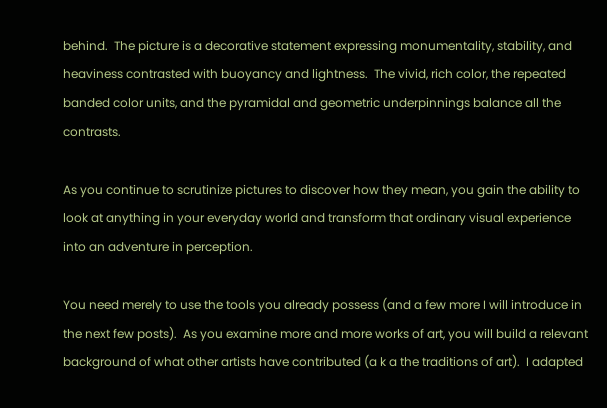behind.  The picture is a decorative statement expressing monumentality, stability, and heaviness contrasted with buoyancy and lightness.  The vivid, rich color, the repeated banded color units, and the pyramidal and geometric underpinnings balance all the contrasts.

As you continue to scrutinize pictures to discover how they mean, you gain the ability to look at anything in your everyday world and transform that ordinary visual experience into an adventure in perception.

You need merely to use the tools you already possess (and a few more I will introduce in the next few posts).  As you examine more and more works of art, you will build a relevant background of what other artists have contributed (a k a the traditions of art).  I adapted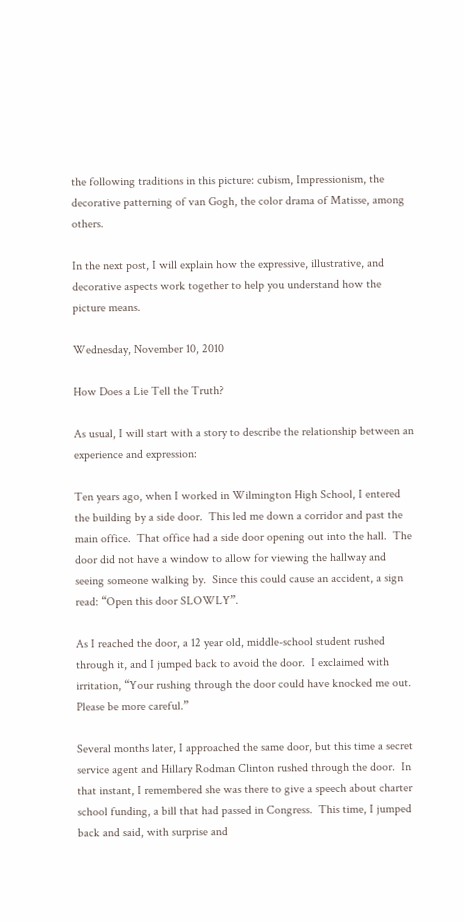the following traditions in this picture: cubism, Impressionism, the decorative patterning of van Gogh, the color drama of Matisse, among others.

In the next post, I will explain how the expressive, illustrative, and decorative aspects work together to help you understand how the picture means.

Wednesday, November 10, 2010

How Does a Lie Tell the Truth?

As usual, I will start with a story to describe the relationship between an experience and expression:

Ten years ago, when I worked in Wilmington High School, I entered the building by a side door.  This led me down a corridor and past the main office.  That office had a side door opening out into the hall.  The door did not have a window to allow for viewing the hallway and seeing someone walking by.  Since this could cause an accident, a sign read: “Open this door SLOWLY”.

As I reached the door, a 12 year old, middle-school student rushed through it, and I jumped back to avoid the door.  I exclaimed with irritation, “Your rushing through the door could have knocked me out.  Please be more careful.”

Several months later, I approached the same door, but this time a secret service agent and Hillary Rodman Clinton rushed through the door.  In that instant, I remembered she was there to give a speech about charter school funding, a bill that had passed in Congress.  This time, I jumped back and said, with surprise and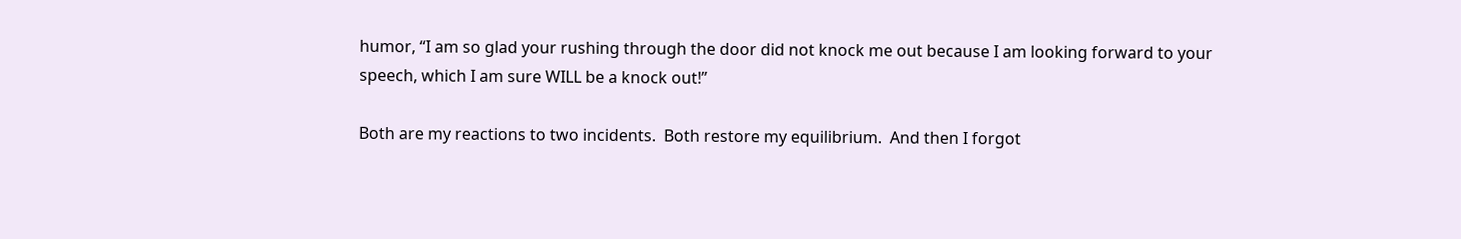humor, “I am so glad your rushing through the door did not knock me out because I am looking forward to your speech, which I am sure WILL be a knock out!”

Both are my reactions to two incidents.  Both restore my equilibrium.  And then I forgot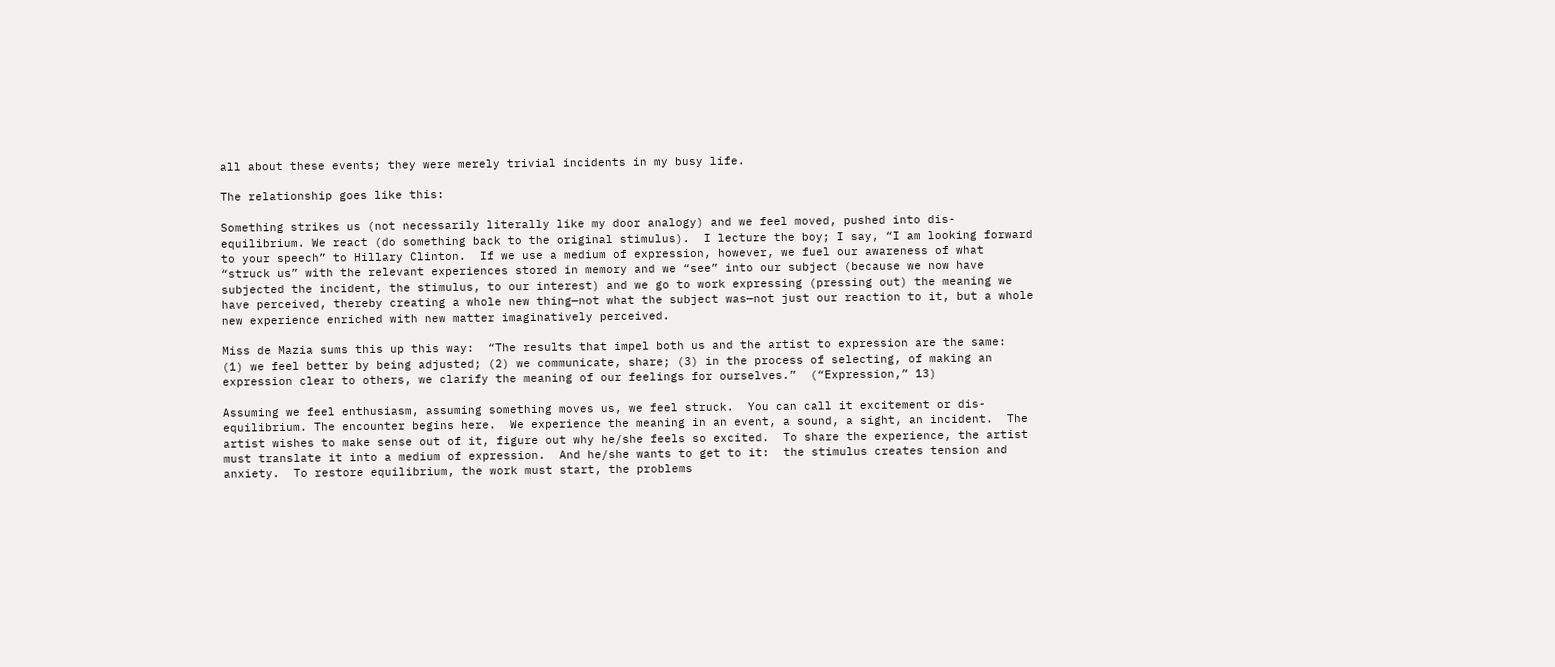all about these events; they were merely trivial incidents in my busy life.

The relationship goes like this:

Something strikes us (not necessarily literally like my door analogy) and we feel moved, pushed into dis-equilibrium. We react (do something back to the original stimulus).  I lecture the boy; I say, “I am looking forward to your speech” to Hillary Clinton.  If we use a medium of expression, however, we fuel our awareness of what “struck us” with the relevant experiences stored in memory and we “see” into our subject (because we now have subjected the incident, the stimulus, to our interest) and we go to work expressing (pressing out) the meaning we have perceived, thereby creating a whole new thing—not what the subject was—not just our reaction to it, but a whole new experience enriched with new matter imaginatively perceived.

Miss de Mazia sums this up this way:  “The results that impel both us and the artist to expression are the same:  (1) we feel better by being adjusted; (2) we communicate, share; (3) in the process of selecting, of making an expression clear to others, we clarify the meaning of our feelings for ourselves.”  (“Expression,” 13)

Assuming we feel enthusiasm, assuming something moves us, we feel struck.  You can call it excitement or dis-equilibrium. The encounter begins here.  We experience the meaning in an event, a sound, a sight, an incident.  The artist wishes to make sense out of it, figure out why he/she feels so excited.  To share the experience, the artist must translate it into a medium of expression.  And he/she wants to get to it:  the stimulus creates tension and anxiety.  To restore equilibrium, the work must start, the problems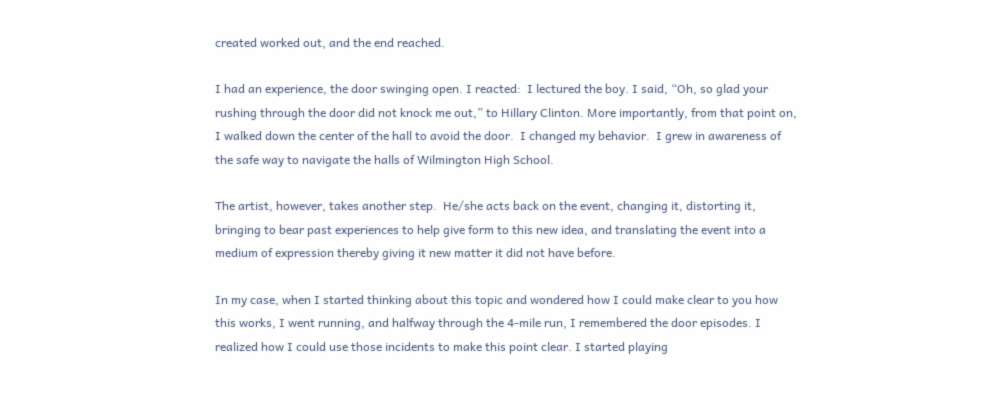created worked out, and the end reached.

I had an experience, the door swinging open. I reacted:  I lectured the boy. I said, “Oh, so glad your rushing through the door did not knock me out,” to Hillary Clinton. More importantly, from that point on, I walked down the center of the hall to avoid the door.  I changed my behavior.  I grew in awareness of the safe way to navigate the halls of Wilmington High School.

The artist, however, takes another step.  He/she acts back on the event, changing it, distorting it, bringing to bear past experiences to help give form to this new idea, and translating the event into a medium of expression thereby giving it new matter it did not have before.

In my case, when I started thinking about this topic and wondered how I could make clear to you how this works, I went running, and halfway through the 4-mile run, I remembered the door episodes. I realized how I could use those incidents to make this point clear. I started playing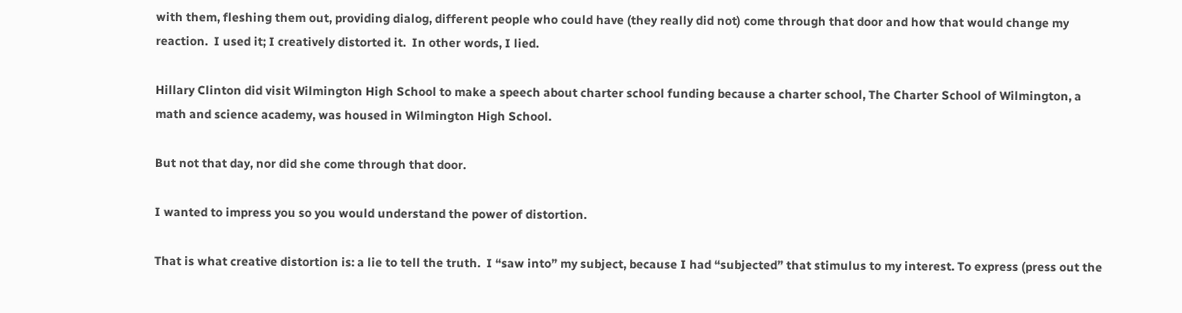with them, fleshing them out, providing dialog, different people who could have (they really did not) come through that door and how that would change my reaction.  I used it; I creatively distorted it.  In other words, I lied.

Hillary Clinton did visit Wilmington High School to make a speech about charter school funding because a charter school, The Charter School of Wilmington, a math and science academy, was housed in Wilmington High School.

But not that day, nor did she come through that door.

I wanted to impress you so you would understand the power of distortion.

That is what creative distortion is: a lie to tell the truth.  I “saw into” my subject, because I had “subjected” that stimulus to my interest. To express (press out the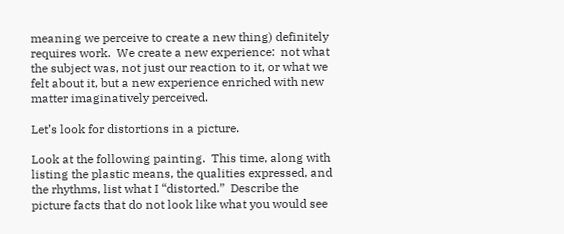meaning we perceive to create a new thing) definitely requires work.  We create a new experience:  not what the subject was, not just our reaction to it, or what we felt about it, but a new experience enriched with new matter imaginatively perceived.

Let’s look for distortions in a picture.

Look at the following painting.  This time, along with listing the plastic means, the qualities expressed, and the rhythms, list what I “distorted.”  Describe the picture facts that do not look like what you would see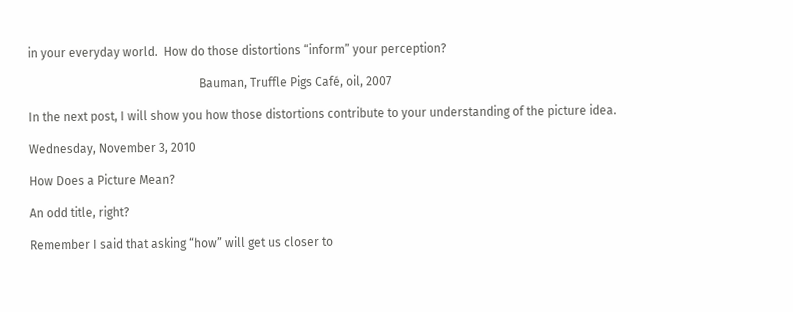in your everyday world.  How do those distortions “inform” your perception?

                                                         Bauman, Truffle Pigs Café, oil, 2007

In the next post, I will show you how those distortions contribute to your understanding of the picture idea.

Wednesday, November 3, 2010

How Does a Picture Mean?

An odd title, right?

Remember I said that asking “how” will get us closer to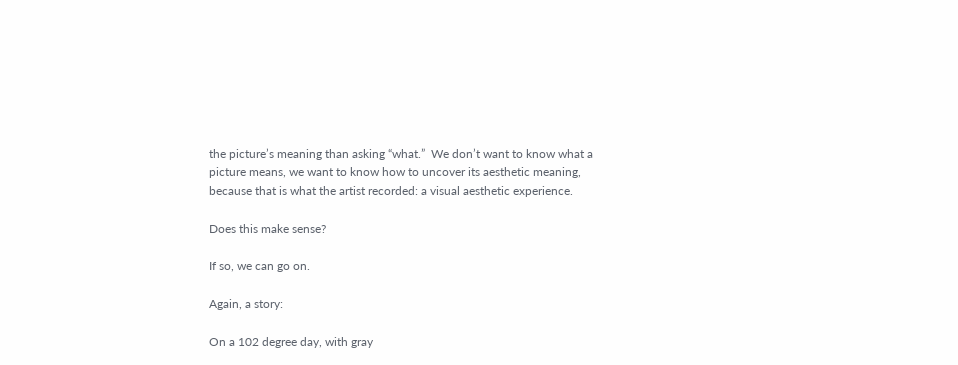the picture’s meaning than asking “what.”  We don’t want to know what a picture means, we want to know how to uncover its aesthetic meaning, because that is what the artist recorded: a visual aesthetic experience.

Does this make sense?

If so, we can go on.

Again, a story:

On a 102 degree day, with gray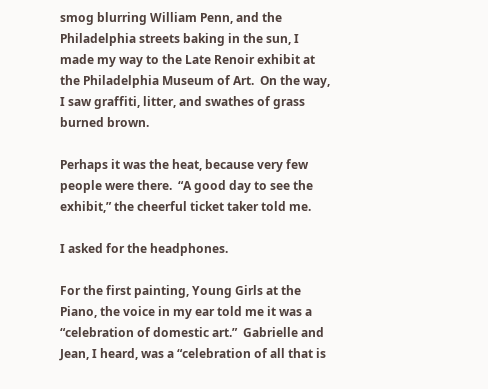smog blurring William Penn, and the Philadelphia streets baking in the sun, I made my way to the Late Renoir exhibit at the Philadelphia Museum of Art.  On the way, I saw graffiti, litter, and swathes of grass burned brown.

Perhaps it was the heat, because very few people were there.  “A good day to see the exhibit,” the cheerful ticket taker told me.

I asked for the headphones.

For the first painting, Young Girls at the Piano, the voice in my ear told me it was a “celebration of domestic art.”  Gabrielle and Jean, I heard, was a “celebration of all that is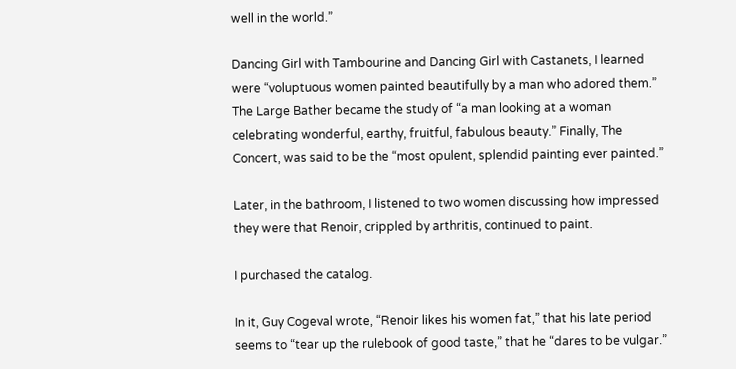well in the world.”

Dancing Girl with Tambourine and Dancing Girl with Castanets, I learned were “voluptuous women painted beautifully by a man who adored them.” The Large Bather became the study of “a man looking at a woman celebrating wonderful, earthy, fruitful, fabulous beauty.” Finally, The Concert, was said to be the “most opulent, splendid painting ever painted.”

Later, in the bathroom, I listened to two women discussing how impressed they were that Renoir, crippled by arthritis, continued to paint.

I purchased the catalog.

In it, Guy Cogeval wrote, “Renoir likes his women fat,” that his late period seems to “tear up the rulebook of good taste,” that he “dares to be vulgar.”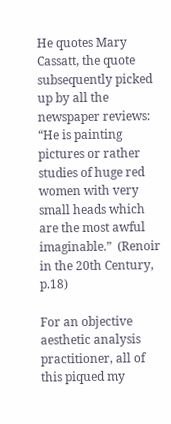He quotes Mary Cassatt, the quote subsequently picked up by all the newspaper reviews: “He is painting pictures or rather studies of huge red women with very small heads which are the most awful imaginable.”  (Renoir in the 20th Century, p.18)

For an objective aesthetic analysis practitioner, all of this piqued my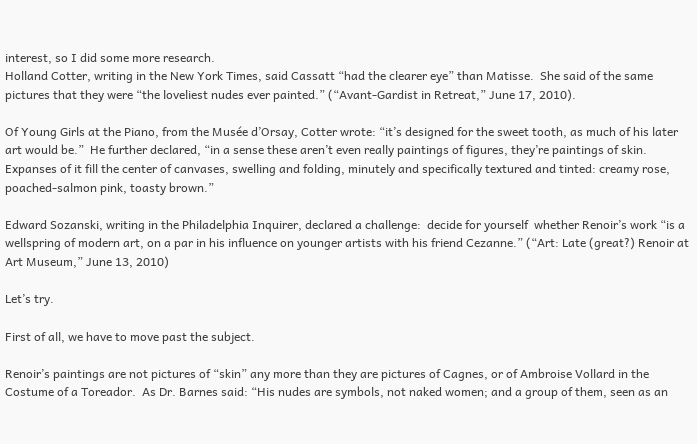interest, so I did some more research.
Holland Cotter, writing in the New York Times, said Cassatt “had the clearer eye” than Matisse.  She said of the same pictures that they were “the loveliest nudes ever painted.” (“Avant-Gardist in Retreat,” June 17, 2010).

Of Young Girls at the Piano, from the Musée d’Orsay, Cotter wrote: “it’s designed for the sweet tooth, as much of his later art would be.”  He further declared, “in a sense these aren’t even really paintings of figures, they’re paintings of skin.  Expanses of it fill the center of canvases, swelling and folding, minutely and specifically textured and tinted: creamy rose, poached-salmon pink, toasty brown.”

Edward Sozanski, writing in the Philadelphia Inquirer, declared a challenge:  decide for yourself  whether Renoir’s work “is a wellspring of modern art, on a par in his influence on younger artists with his friend Cezanne.” (“Art: Late (great?) Renoir at Art Museum,” June 13, 2010)

Let’s try.

First of all, we have to move past the subject.

Renoir’s paintings are not pictures of “skin” any more than they are pictures of Cagnes, or of Ambroise Vollard in the Costume of a Toreador.  As Dr. Barnes said: “His nudes are symbols, not naked women; and a group of them, seen as an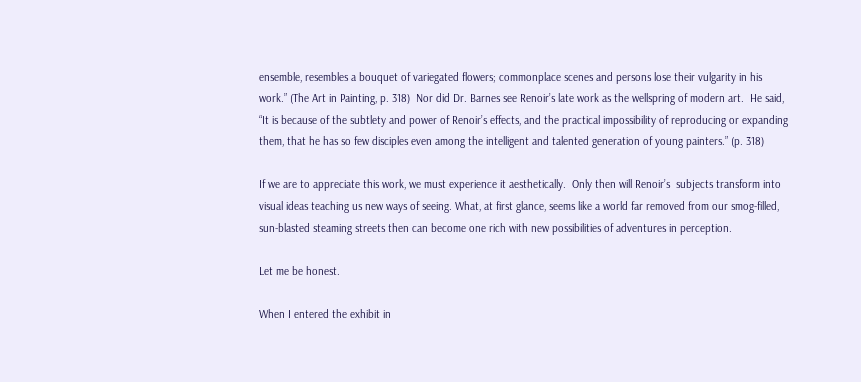ensemble, resembles a bouquet of variegated flowers; commonplace scenes and persons lose their vulgarity in his work.” (The Art in Painting, p. 318)  Nor did Dr. Barnes see Renoir’s late work as the wellspring of modern art.  He said, “It is because of the subtlety and power of Renoir’s effects, and the practical impossibility of reproducing or expanding them, that he has so few disciples even among the intelligent and talented generation of young painters.” (p. 318)

If we are to appreciate this work, we must experience it aesthetically.  Only then will Renoir’s  subjects transform into visual ideas teaching us new ways of seeing. What, at first glance, seems like a world far removed from our smog-filled, sun-blasted steaming streets then can become one rich with new possibilities of adventures in perception.

Let me be honest.

When I entered the exhibit in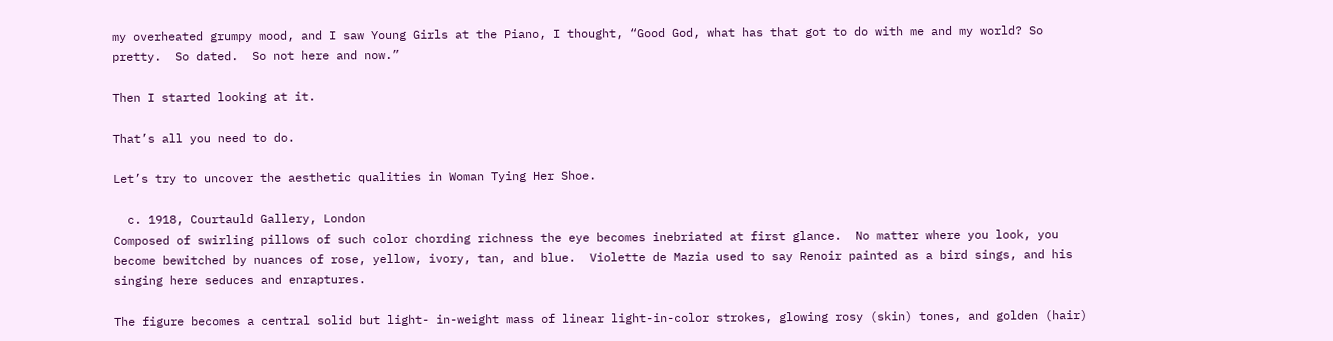my overheated grumpy mood, and I saw Young Girls at the Piano, I thought, “Good God, what has that got to do with me and my world? So pretty.  So dated.  So not here and now.”

Then I started looking at it.

That’s all you need to do.

Let’s try to uncover the aesthetic qualities in Woman Tying Her Shoe.

  c. 1918, Courtauld Gallery, London
Composed of swirling pillows of such color chording richness the eye becomes inebriated at first glance.  No matter where you look, you become bewitched by nuances of rose, yellow, ivory, tan, and blue.  Violette de Mazia used to say Renoir painted as a bird sings, and his singing here seduces and enraptures.

The figure becomes a central solid but light- in-weight mass of linear light-in-color strokes, glowing rosy (skin) tones, and golden (hair)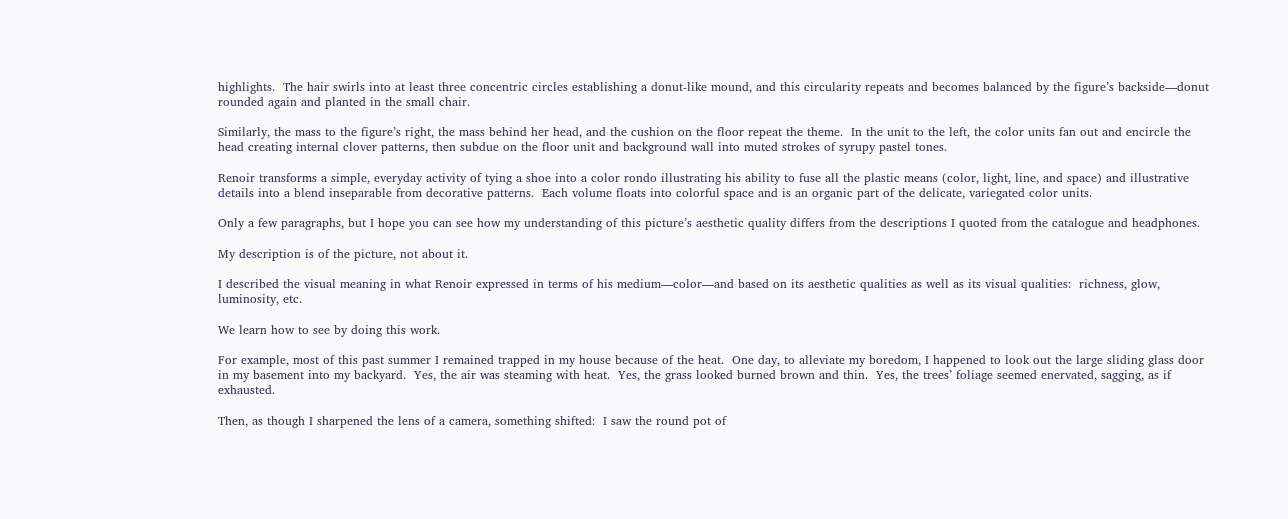highlights.  The hair swirls into at least three concentric circles establishing a donut-like mound, and this circularity repeats and becomes balanced by the figure’s backside—donut rounded again and planted in the small chair.

Similarly, the mass to the figure’s right, the mass behind her head, and the cushion on the floor repeat the theme.  In the unit to the left, the color units fan out and encircle the head creating internal clover patterns, then subdue on the floor unit and background wall into muted strokes of syrupy pastel tones.

Renoir transforms a simple, everyday activity of tying a shoe into a color rondo illustrating his ability to fuse all the plastic means (color, light, line, and space) and illustrative details into a blend inseparable from decorative patterns.  Each volume floats into colorful space and is an organic part of the delicate, variegated color units.

Only a few paragraphs, but I hope you can see how my understanding of this picture’s aesthetic quality differs from the descriptions I quoted from the catalogue and headphones.

My description is of the picture, not about it.

I described the visual meaning in what Renoir expressed in terms of his medium—color—and based on its aesthetic qualities as well as its visual qualities:  richness, glow, luminosity, etc.

We learn how to see by doing this work.

For example, most of this past summer I remained trapped in my house because of the heat.  One day, to alleviate my boredom, I happened to look out the large sliding glass door in my basement into my backyard.  Yes, the air was steaming with heat.  Yes, the grass looked burned brown and thin.  Yes, the trees’ foliage seemed enervated, sagging, as if exhausted.

Then, as though I sharpened the lens of a camera, something shifted:  I saw the round pot of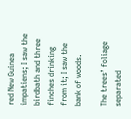red New Guinea impatiens; I saw the birdbath and three finches drinking from it; I saw the bank of woods.

The trees’ foliage separated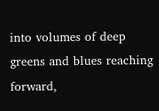into volumes of deep greens and blues reaching forward,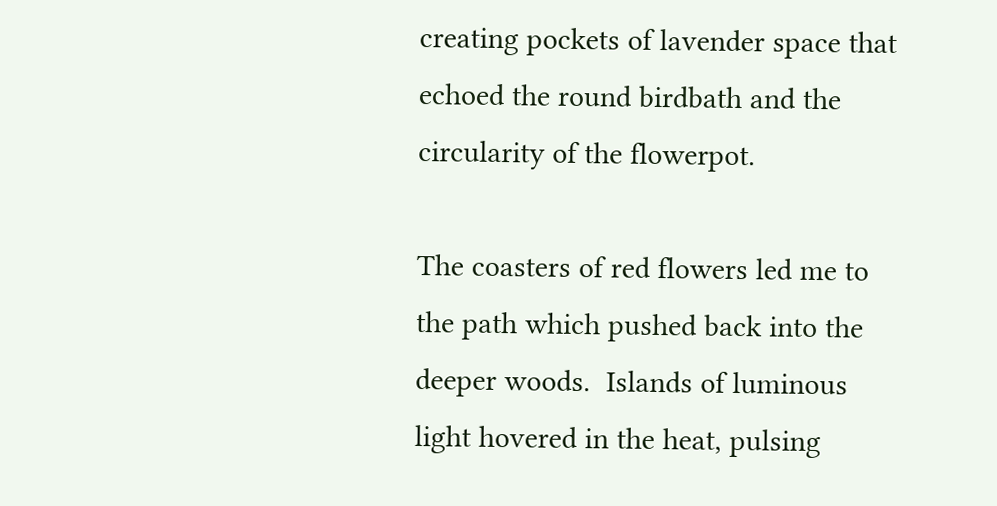creating pockets of lavender space that echoed the round birdbath and the circularity of the flowerpot.

The coasters of red flowers led me to the path which pushed back into the deeper woods.  Islands of luminous light hovered in the heat, pulsing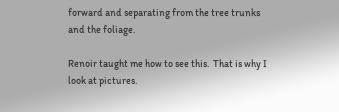forward and separating from the tree trunks and the foliage.

Renoir taught me how to see this.  That is why I look at pictures.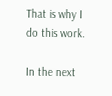That is why I do this work.

In the next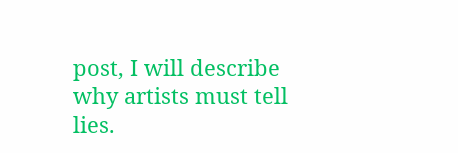post, I will describe why artists must tell lies.